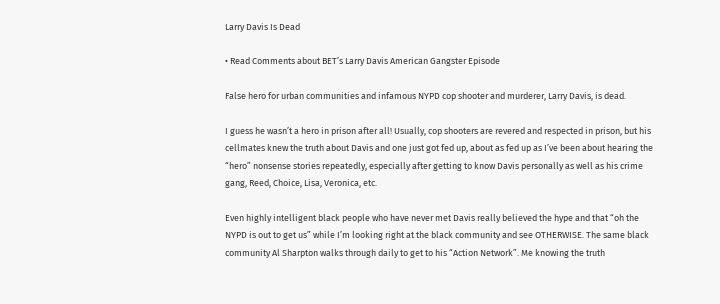Larry Davis Is Dead

• Read Comments about BET’s Larry Davis American Gangster Episode

False hero for urban communities and infamous NYPD cop shooter and murderer, Larry Davis, is dead.

I guess he wasn’t a hero in prison after all! Usually, cop shooters are revered and respected in prison, but his cellmates knew the truth about Davis and one just got fed up, about as fed up as I’ve been about hearing the “hero” nonsense stories repeatedly, especially after getting to know Davis personally as well as his crime gang, Reed, Choice, Lisa, Veronica, etc.

Even highly intelligent black people who have never met Davis really believed the hype and that “oh the NYPD is out to get us” while I’m looking right at the black community and see OTHERWISE. The same black community Al Sharpton walks through daily to get to his “Action Network”. Me knowing the truth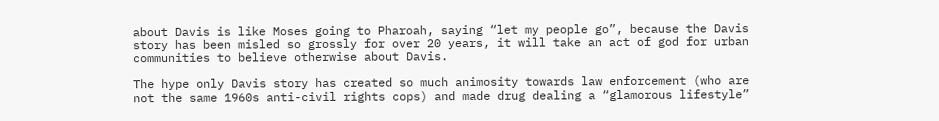about Davis is like Moses going to Pharoah, saying “let my people go”, because the Davis story has been misled so grossly for over 20 years, it will take an act of god for urban communities to believe otherwise about Davis.

The hype only Davis story has created so much animosity towards law enforcement (who are not the same 1960s anti-civil rights cops) and made drug dealing a “glamorous lifestyle”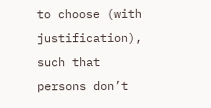to choose (with justification), such that persons don’t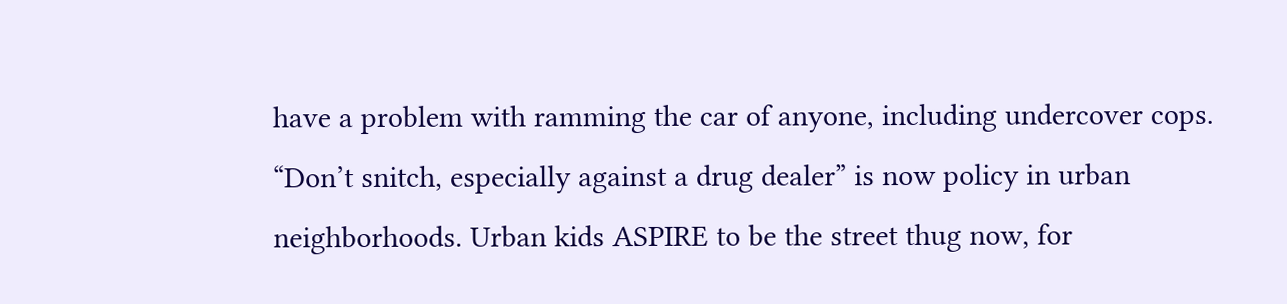have a problem with ramming the car of anyone, including undercover cops. “Don’t snitch, especially against a drug dealer” is now policy in urban neighborhoods. Urban kids ASPIRE to be the street thug now, for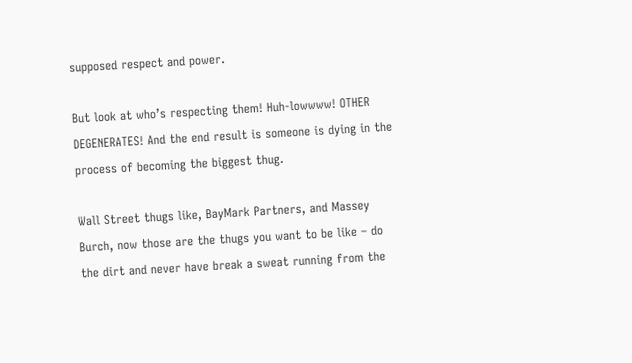supposed respect and power.

But look at who’s respecting them! Huh-lowwww! OTHER DEGENERATES! And the end result is someone is dying in the process of becoming the biggest thug.

Wall Street thugs like, BayMark Partners, and Massey Burch, now those are the thugs you want to be like – do the dirt and never have break a sweat running from the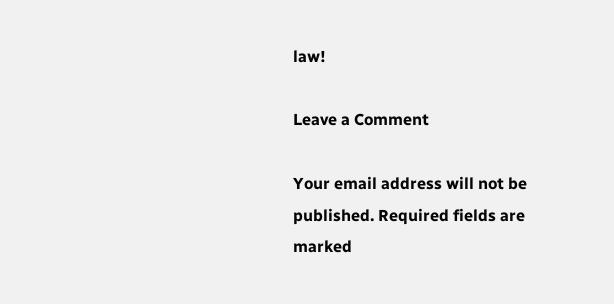law!

Leave a Comment

Your email address will not be published. Required fields are marked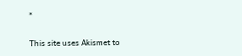*

This site uses Akismet to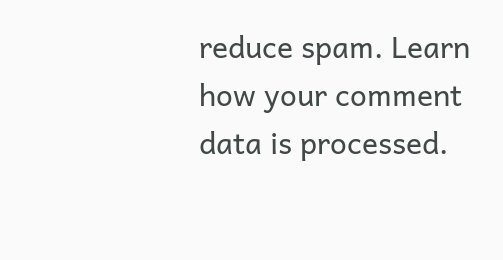reduce spam. Learn how your comment data is processed.